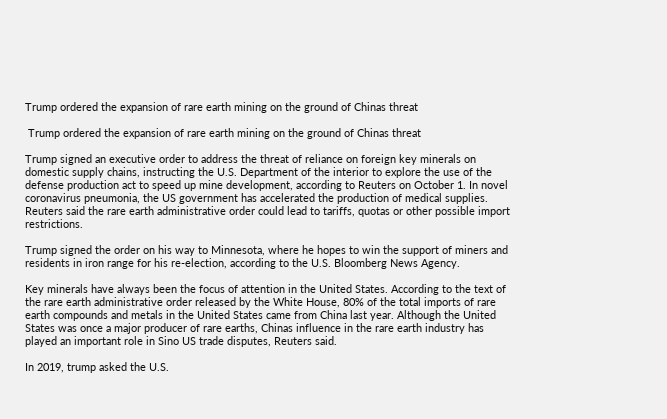Trump ordered the expansion of rare earth mining on the ground of Chinas threat

 Trump ordered the expansion of rare earth mining on the ground of Chinas threat

Trump signed an executive order to address the threat of reliance on foreign key minerals on domestic supply chains, instructing the U.S. Department of the interior to explore the use of the defense production act to speed up mine development, according to Reuters on October 1. In novel coronavirus pneumonia, the US government has accelerated the production of medical supplies. Reuters said the rare earth administrative order could lead to tariffs, quotas or other possible import restrictions.

Trump signed the order on his way to Minnesota, where he hopes to win the support of miners and residents in iron range for his re-election, according to the U.S. Bloomberg News Agency.

Key minerals have always been the focus of attention in the United States. According to the text of the rare earth administrative order released by the White House, 80% of the total imports of rare earth compounds and metals in the United States came from China last year. Although the United States was once a major producer of rare earths, Chinas influence in the rare earth industry has played an important role in Sino US trade disputes, Reuters said.

In 2019, trump asked the U.S.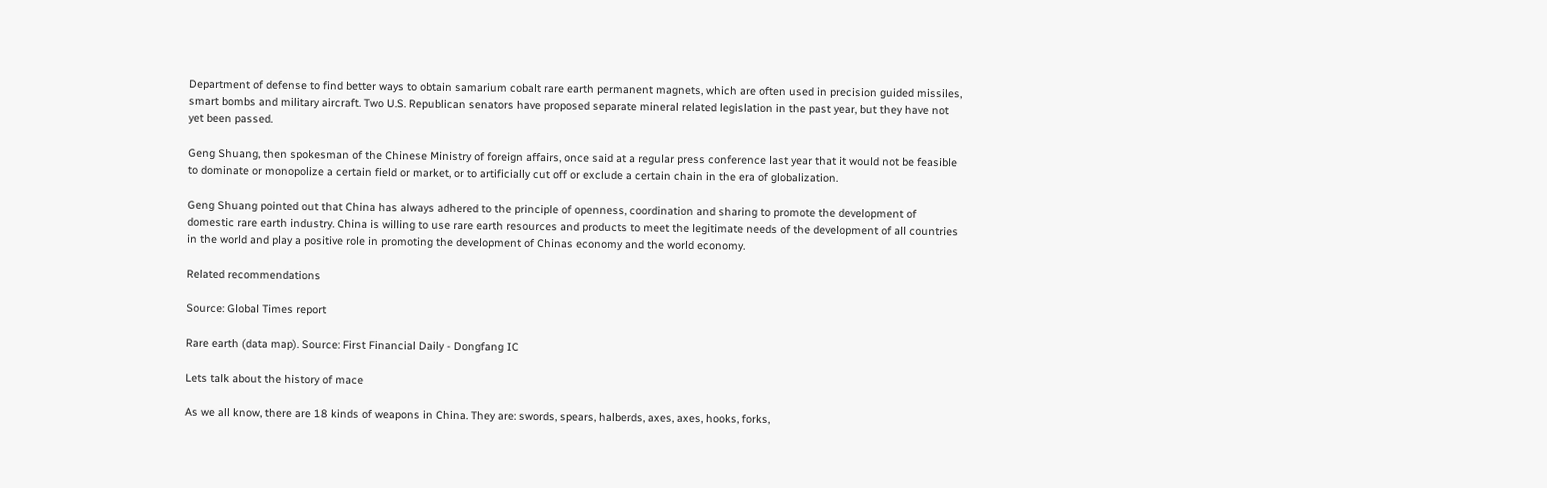Department of defense to find better ways to obtain samarium cobalt rare earth permanent magnets, which are often used in precision guided missiles, smart bombs and military aircraft. Two U.S. Republican senators have proposed separate mineral related legislation in the past year, but they have not yet been passed.

Geng Shuang, then spokesman of the Chinese Ministry of foreign affairs, once said at a regular press conference last year that it would not be feasible to dominate or monopolize a certain field or market, or to artificially cut off or exclude a certain chain in the era of globalization.

Geng Shuang pointed out that China has always adhered to the principle of openness, coordination and sharing to promote the development of domestic rare earth industry. China is willing to use rare earth resources and products to meet the legitimate needs of the development of all countries in the world and play a positive role in promoting the development of Chinas economy and the world economy.

Related recommendations

Source: Global Times report

Rare earth (data map). Source: First Financial Daily - Dongfang IC

Lets talk about the history of mace

As we all know, there are 18 kinds of weapons in China. They are: swords, spears, halberds, axes, axes, hooks, forks,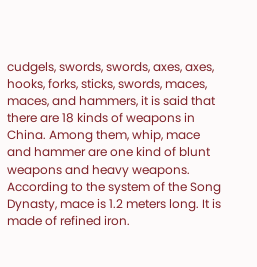cudgels, swords, swords, axes, axes, hooks, forks, sticks, swords, maces, maces, and hammers, it is said that there are 18 kinds of weapons in China. Among them, whip, mace and hammer are one kind of blunt weapons and heavy weapons. According to the system of the Song Dynasty, mace is 1.2 meters long. It is made of refined iron.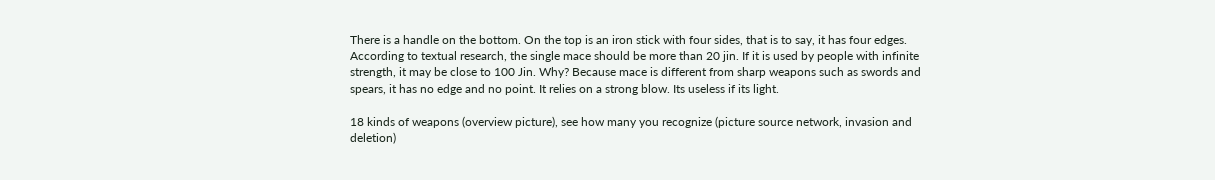There is a handle on the bottom. On the top is an iron stick with four sides, that is to say, it has four edges. According to textual research, the single mace should be more than 20 jin. If it is used by people with infinite strength, it may be close to 100 Jin. Why? Because mace is different from sharp weapons such as swords and spears, it has no edge and no point. It relies on a strong blow. Its useless if its light.

18 kinds of weapons (overview picture), see how many you recognize (picture source network, invasion and deletion)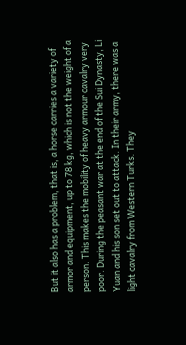But it also has a problem, that is, a horse carries a variety of armor and equipment, up to 78 kg, which is not the weight of a person. This makes the mobility of heavy armour cavalry very poor. During the peasant war at the end of the Sui Dynasty, Li Yuan and his son set out to attack. In their army, there was a light cavalry from Western Turks. They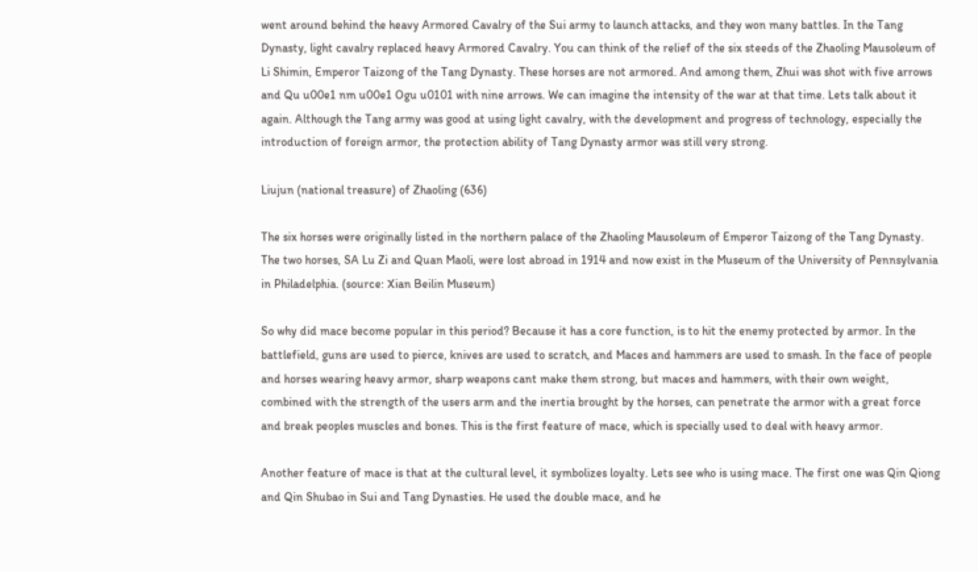went around behind the heavy Armored Cavalry of the Sui army to launch attacks, and they won many battles. In the Tang Dynasty, light cavalry replaced heavy Armored Cavalry. You can think of the relief of the six steeds of the Zhaoling Mausoleum of Li Shimin, Emperor Taizong of the Tang Dynasty. These horses are not armored. And among them, Zhui was shot with five arrows and Qu u00e1 nm u00e1 Ogu u0101 with nine arrows. We can imagine the intensity of the war at that time. Lets talk about it again. Although the Tang army was good at using light cavalry, with the development and progress of technology, especially the introduction of foreign armor, the protection ability of Tang Dynasty armor was still very strong.

Liujun (national treasure) of Zhaoling (636)

The six horses were originally listed in the northern palace of the Zhaoling Mausoleum of Emperor Taizong of the Tang Dynasty. The two horses, SA Lu Zi and Quan Maoli, were lost abroad in 1914 and now exist in the Museum of the University of Pennsylvania in Philadelphia. (source: Xian Beilin Museum)

So why did mace become popular in this period? Because it has a core function, is to hit the enemy protected by armor. In the battlefield, guns are used to pierce, knives are used to scratch, and Maces and hammers are used to smash. In the face of people and horses wearing heavy armor, sharp weapons cant make them strong, but maces and hammers, with their own weight, combined with the strength of the users arm and the inertia brought by the horses, can penetrate the armor with a great force and break peoples muscles and bones. This is the first feature of mace, which is specially used to deal with heavy armor.

Another feature of mace is that at the cultural level, it symbolizes loyalty. Lets see who is using mace. The first one was Qin Qiong and Qin Shubao in Sui and Tang Dynasties. He used the double mace, and he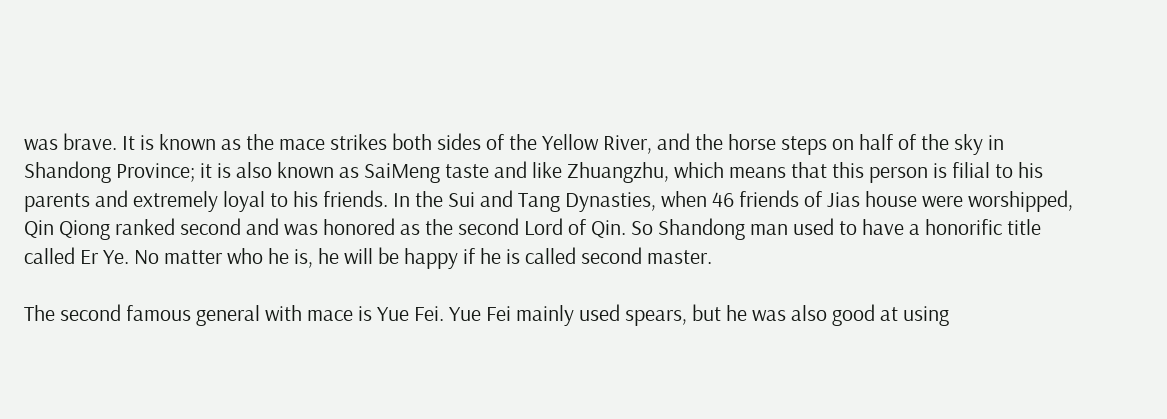was brave. It is known as the mace strikes both sides of the Yellow River, and the horse steps on half of the sky in Shandong Province; it is also known as SaiMeng taste and like Zhuangzhu, which means that this person is filial to his parents and extremely loyal to his friends. In the Sui and Tang Dynasties, when 46 friends of Jias house were worshipped, Qin Qiong ranked second and was honored as the second Lord of Qin. So Shandong man used to have a honorific title called Er Ye. No matter who he is, he will be happy if he is called second master.

The second famous general with mace is Yue Fei. Yue Fei mainly used spears, but he was also good at using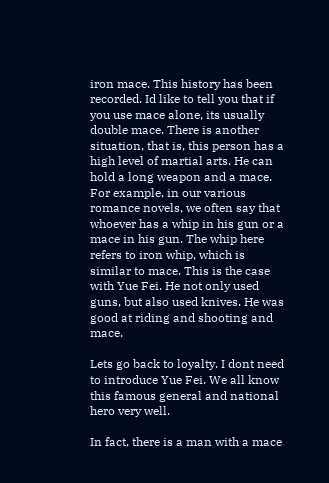iron mace. This history has been recorded. Id like to tell you that if you use mace alone, its usually double mace. There is another situation, that is, this person has a high level of martial arts. He can hold a long weapon and a mace. For example, in our various romance novels, we often say that whoever has a whip in his gun or a mace in his gun. The whip here refers to iron whip, which is similar to mace. This is the case with Yue Fei. He not only used guns, but also used knives. He was good at riding and shooting and mace.

Lets go back to loyalty. I dont need to introduce Yue Fei. We all know this famous general and national hero very well.

In fact, there is a man with a mace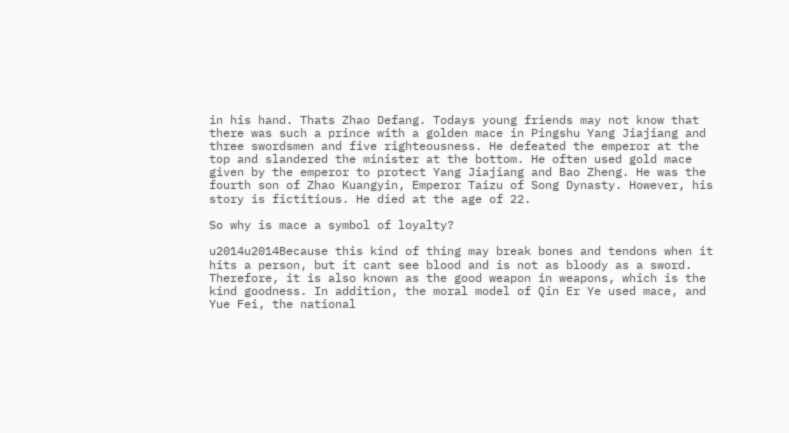in his hand. Thats Zhao Defang. Todays young friends may not know that there was such a prince with a golden mace in Pingshu Yang Jiajiang and three swordsmen and five righteousness. He defeated the emperor at the top and slandered the minister at the bottom. He often used gold mace given by the emperor to protect Yang Jiajiang and Bao Zheng. He was the fourth son of Zhao Kuangyin, Emperor Taizu of Song Dynasty. However, his story is fictitious. He died at the age of 22.

So why is mace a symbol of loyalty?

u2014u2014Because this kind of thing may break bones and tendons when it hits a person, but it cant see blood and is not as bloody as a sword. Therefore, it is also known as the good weapon in weapons, which is the kind goodness. In addition, the moral model of Qin Er Ye used mace, and Yue Fei, the national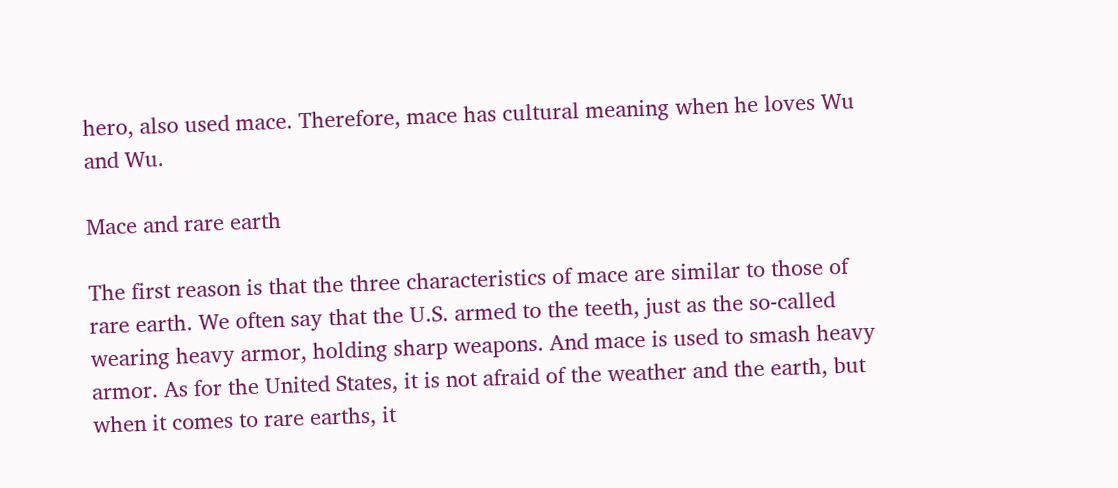hero, also used mace. Therefore, mace has cultural meaning when he loves Wu and Wu.

Mace and rare earth

The first reason is that the three characteristics of mace are similar to those of rare earth. We often say that the U.S. armed to the teeth, just as the so-called wearing heavy armor, holding sharp weapons. And mace is used to smash heavy armor. As for the United States, it is not afraid of the weather and the earth, but when it comes to rare earths, it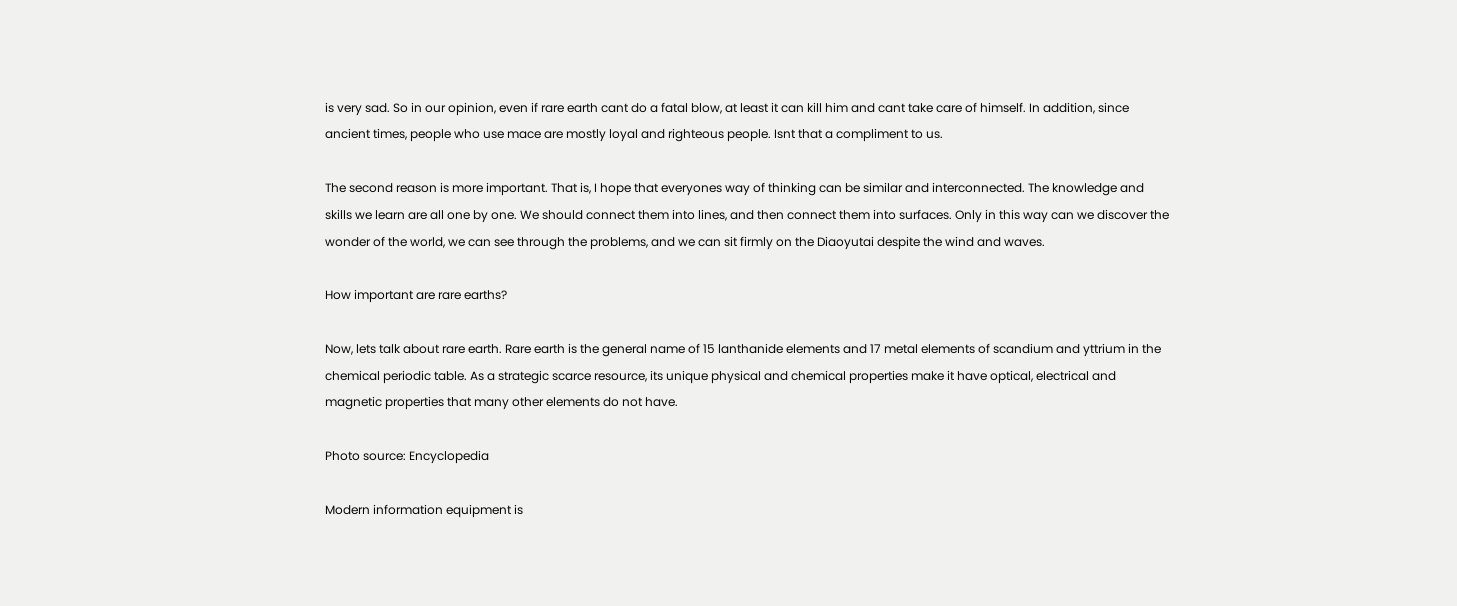is very sad. So in our opinion, even if rare earth cant do a fatal blow, at least it can kill him and cant take care of himself. In addition, since ancient times, people who use mace are mostly loyal and righteous people. Isnt that a compliment to us.

The second reason is more important. That is, I hope that everyones way of thinking can be similar and interconnected. The knowledge and skills we learn are all one by one. We should connect them into lines, and then connect them into surfaces. Only in this way can we discover the wonder of the world, we can see through the problems, and we can sit firmly on the Diaoyutai despite the wind and waves.

How important are rare earths?

Now, lets talk about rare earth. Rare earth is the general name of 15 lanthanide elements and 17 metal elements of scandium and yttrium in the chemical periodic table. As a strategic scarce resource, its unique physical and chemical properties make it have optical, electrical and magnetic properties that many other elements do not have.

Photo source: Encyclopedia

Modern information equipment is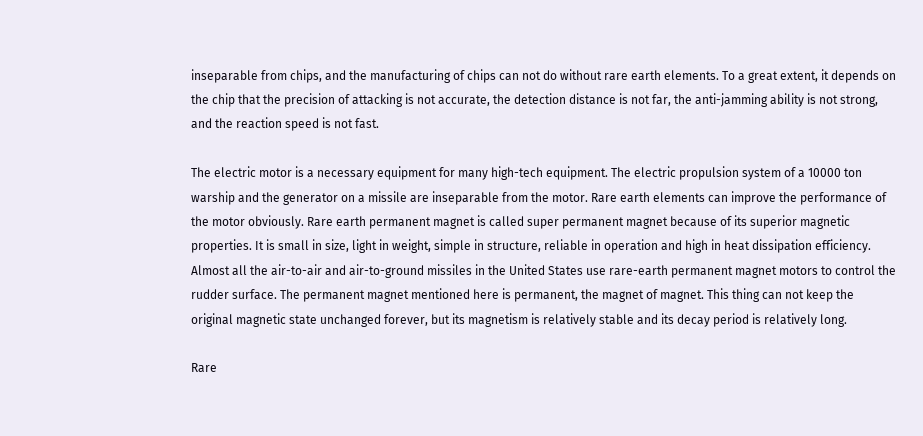inseparable from chips, and the manufacturing of chips can not do without rare earth elements. To a great extent, it depends on the chip that the precision of attacking is not accurate, the detection distance is not far, the anti-jamming ability is not strong, and the reaction speed is not fast.

The electric motor is a necessary equipment for many high-tech equipment. The electric propulsion system of a 10000 ton warship and the generator on a missile are inseparable from the motor. Rare earth elements can improve the performance of the motor obviously. Rare earth permanent magnet is called super permanent magnet because of its superior magnetic properties. It is small in size, light in weight, simple in structure, reliable in operation and high in heat dissipation efficiency. Almost all the air-to-air and air-to-ground missiles in the United States use rare-earth permanent magnet motors to control the rudder surface. The permanent magnet mentioned here is permanent, the magnet of magnet. This thing can not keep the original magnetic state unchanged forever, but its magnetism is relatively stable and its decay period is relatively long.

Rare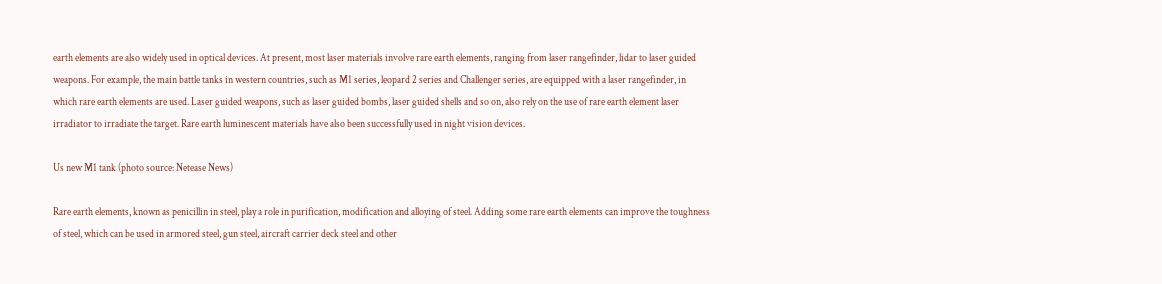earth elements are also widely used in optical devices. At present, most laser materials involve rare earth elements, ranging from laser rangefinder, lidar to laser guided weapons. For example, the main battle tanks in western countries, such as M1 series, leopard 2 series and Challenger series, are equipped with a laser rangefinder, in which rare earth elements are used. Laser guided weapons, such as laser guided bombs, laser guided shells and so on, also rely on the use of rare earth element laser irradiator to irradiate the target. Rare earth luminescent materials have also been successfully used in night vision devices.

Us new M1 tank (photo source: Netease News)

Rare earth elements, known as penicillin in steel, play a role in purification, modification and alloying of steel. Adding some rare earth elements can improve the toughness of steel, which can be used in armored steel, gun steel, aircraft carrier deck steel and other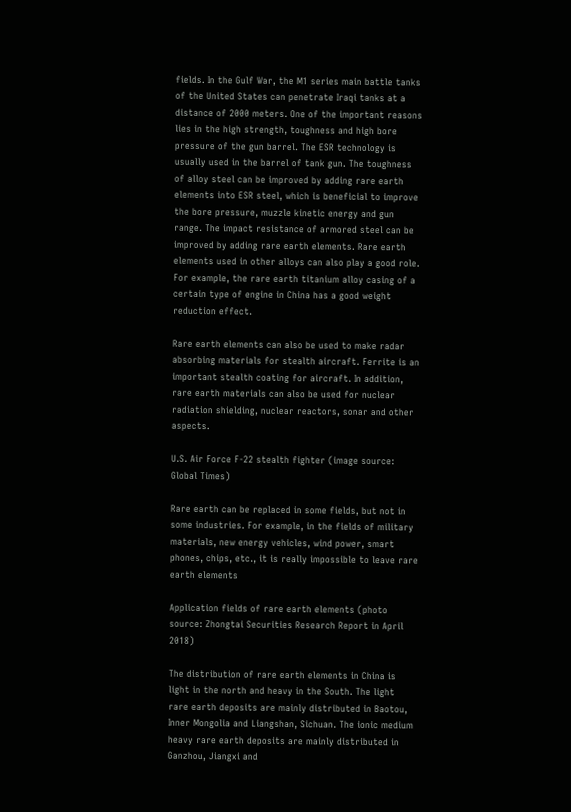fields. In the Gulf War, the M1 series main battle tanks of the United States can penetrate Iraqi tanks at a distance of 2000 meters. One of the important reasons lies in the high strength, toughness and high bore pressure of the gun barrel. The ESR technology is usually used in the barrel of tank gun. The toughness of alloy steel can be improved by adding rare earth elements into ESR steel, which is beneficial to improve the bore pressure, muzzle kinetic energy and gun range. The impact resistance of armored steel can be improved by adding rare earth elements. Rare earth elements used in other alloys can also play a good role. For example, the rare earth titanium alloy casing of a certain type of engine in China has a good weight reduction effect.

Rare earth elements can also be used to make radar absorbing materials for stealth aircraft. Ferrite is an important stealth coating for aircraft. In addition, rare earth materials can also be used for nuclear radiation shielding, nuclear reactors, sonar and other aspects.

U.S. Air Force F-22 stealth fighter (image source: Global Times)

Rare earth can be replaced in some fields, but not in some industries. For example, in the fields of military materials, new energy vehicles, wind power, smart phones, chips, etc., it is really impossible to leave rare earth elements

Application fields of rare earth elements (photo source: Zhongtai Securities Research Report in April 2018)

The distribution of rare earth elements in China is light in the north and heavy in the South. The light rare earth deposits are mainly distributed in Baotou, Inner Mongolia and Liangshan, Sichuan. The ionic medium heavy rare earth deposits are mainly distributed in Ganzhou, Jiangxi and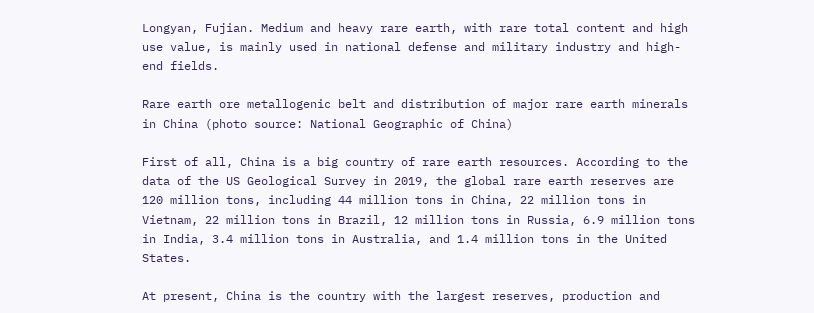Longyan, Fujian. Medium and heavy rare earth, with rare total content and high use value, is mainly used in national defense and military industry and high-end fields.

Rare earth ore metallogenic belt and distribution of major rare earth minerals in China (photo source: National Geographic of China)

First of all, China is a big country of rare earth resources. According to the data of the US Geological Survey in 2019, the global rare earth reserves are 120 million tons, including 44 million tons in China, 22 million tons in Vietnam, 22 million tons in Brazil, 12 million tons in Russia, 6.9 million tons in India, 3.4 million tons in Australia, and 1.4 million tons in the United States.

At present, China is the country with the largest reserves, production and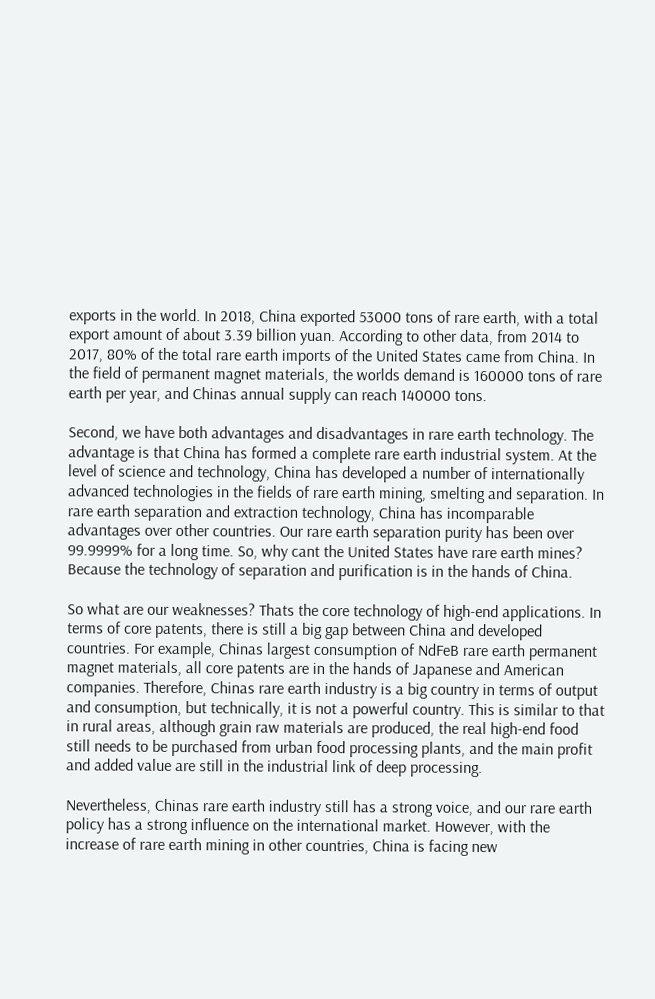exports in the world. In 2018, China exported 53000 tons of rare earth, with a total export amount of about 3.39 billion yuan. According to other data, from 2014 to 2017, 80% of the total rare earth imports of the United States came from China. In the field of permanent magnet materials, the worlds demand is 160000 tons of rare earth per year, and Chinas annual supply can reach 140000 tons.

Second, we have both advantages and disadvantages in rare earth technology. The advantage is that China has formed a complete rare earth industrial system. At the level of science and technology, China has developed a number of internationally advanced technologies in the fields of rare earth mining, smelting and separation. In rare earth separation and extraction technology, China has incomparable advantages over other countries. Our rare earth separation purity has been over 99.9999% for a long time. So, why cant the United States have rare earth mines? Because the technology of separation and purification is in the hands of China.

So what are our weaknesses? Thats the core technology of high-end applications. In terms of core patents, there is still a big gap between China and developed countries. For example, Chinas largest consumption of NdFeB rare earth permanent magnet materials, all core patents are in the hands of Japanese and American companies. Therefore, Chinas rare earth industry is a big country in terms of output and consumption, but technically, it is not a powerful country. This is similar to that in rural areas, although grain raw materials are produced, the real high-end food still needs to be purchased from urban food processing plants, and the main profit and added value are still in the industrial link of deep processing.

Nevertheless, Chinas rare earth industry still has a strong voice, and our rare earth policy has a strong influence on the international market. However, with the increase of rare earth mining in other countries, China is facing new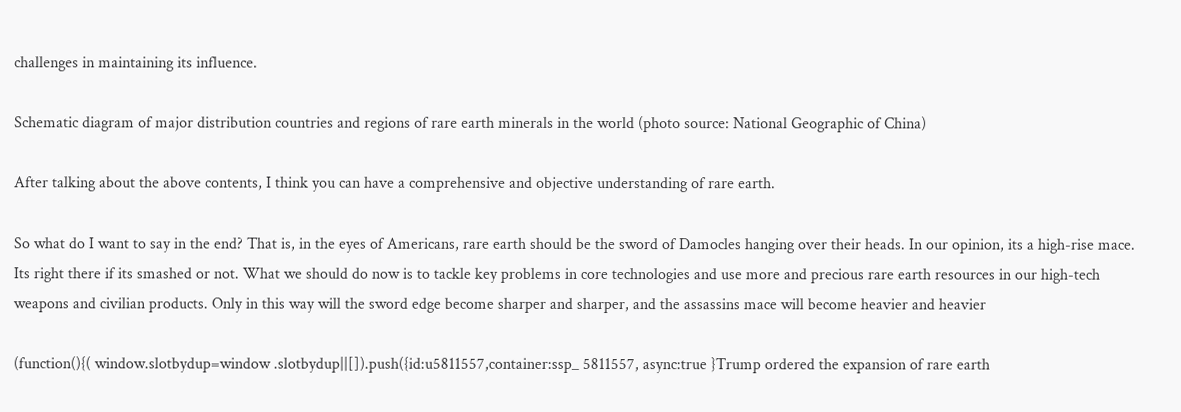challenges in maintaining its influence.

Schematic diagram of major distribution countries and regions of rare earth minerals in the world (photo source: National Geographic of China)

After talking about the above contents, I think you can have a comprehensive and objective understanding of rare earth.

So what do I want to say in the end? That is, in the eyes of Americans, rare earth should be the sword of Damocles hanging over their heads. In our opinion, its a high-rise mace. Its right there if its smashed or not. What we should do now is to tackle key problems in core technologies and use more and precious rare earth resources in our high-tech weapons and civilian products. Only in this way will the sword edge become sharper and sharper, and the assassins mace will become heavier and heavier

(function(){( window.slotbydup=window .slotbydup||[]).push({id:u5811557,container:ssp_ 5811557, async:true }Trump ordered the expansion of rare earth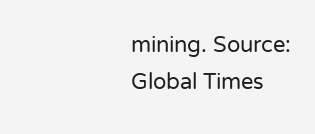mining. Source: Global Times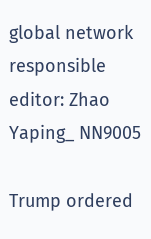global network responsible editor: Zhao Yaping_ NN9005

Trump ordered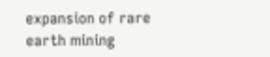expansion of rare earth mining